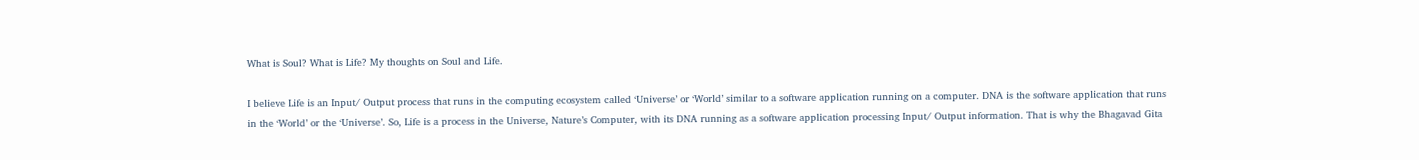What is Soul? What is Life? My thoughts on Soul and Life.

I believe Life is an Input/ Output process that runs in the computing ecosystem called ‘Universe’ or ‘World’ similar to a software application running on a computer. DNA is the software application that runs in the ‘World’ or the ‘Universe’. So, Life is a process in the Universe, Nature’s Computer, with its DNA running as a software application processing Input/ Output information. That is why the Bhagavad Gita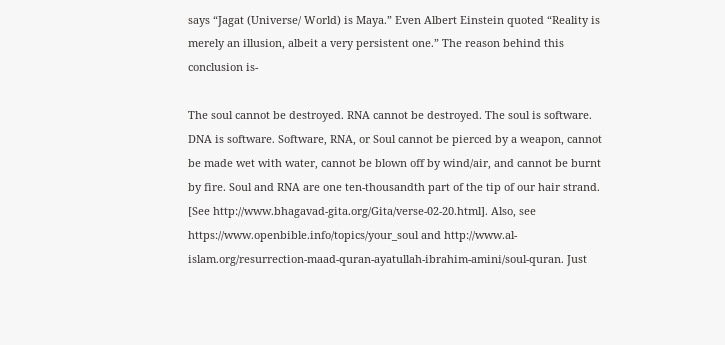says “Jagat (Universe/ World) is Maya.” Even Albert Einstein quoted “Reality is merely an illusion, albeit a very persistent one.” The reason behind this conclusion is-

The soul cannot be destroyed. RNA cannot be destroyed. The soul is software. DNA is software. Software, RNA, or Soul cannot be pierced by a weapon, cannot be made wet with water, cannot be blown off by wind/air, and cannot be burnt by fire. Soul and RNA are one ten-thousandth part of the tip of our hair strand. [See http://www.bhagavad-gita.org/Gita/verse-02-20.html]. Also, see https://www.openbible.info/topics/your_soul and http://www.al-islam.org/resurrection-maad-quran-ayatullah-ibrahim-amini/soul-quran. Just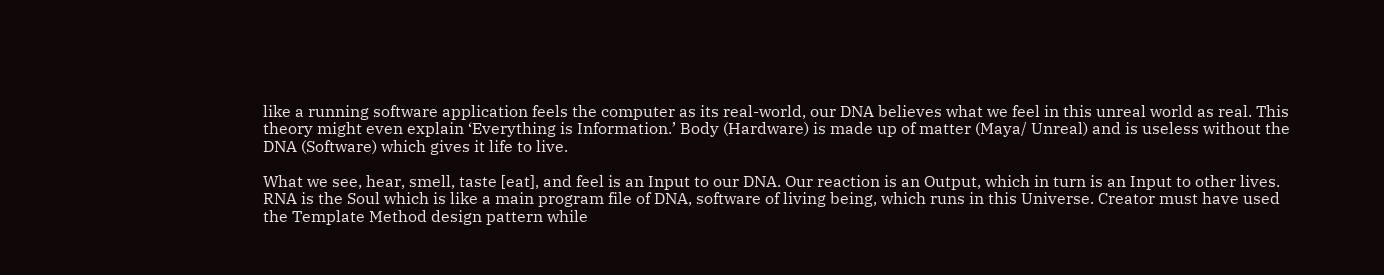like a running software application feels the computer as its real-world, our DNA believes what we feel in this unreal world as real. This theory might even explain ‘Everything is Information.’ Body (Hardware) is made up of matter (Maya/ Unreal) and is useless without the DNA (Software) which gives it life to live.

What we see, hear, smell, taste [eat], and feel is an Input to our DNA. Our reaction is an Output, which in turn is an Input to other lives. RNA is the Soul which is like a main program file of DNA, software of living being, which runs in this Universe. Creator must have used the Template Method design pattern while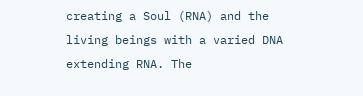creating a Soul (RNA) and the living beings with a varied DNA extending RNA. The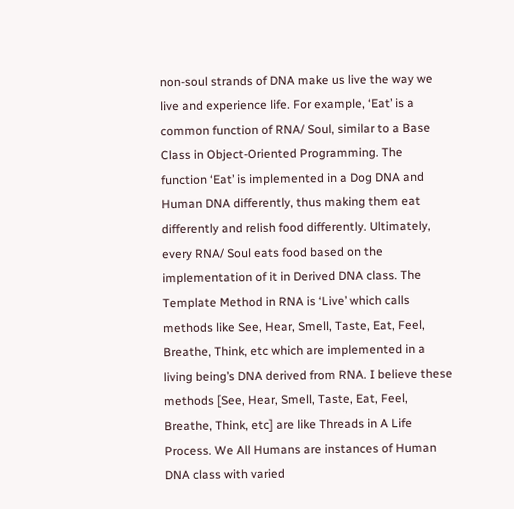non-soul strands of DNA make us live the way we live and experience life. For example, ‘Eat’ is a common function of RNA/ Soul, similar to a Base Class in Object-Oriented Programming. The function ‘Eat’ is implemented in a Dog DNA and Human DNA differently, thus making them eat differently and relish food differently. Ultimately, every RNA/ Soul eats food based on the implementation of it in Derived DNA class. The Template Method in RNA is ‘Live’ which calls methods like See, Hear, Smell, Taste, Eat, Feel, Breathe, Think, etc which are implemented in a living being’s DNA derived from RNA. I believe these methods [See, Hear, Smell, Taste, Eat, Feel, Breathe, Think, etc] are like Threads in A Life Process. We All Humans are instances of Human DNA class with varied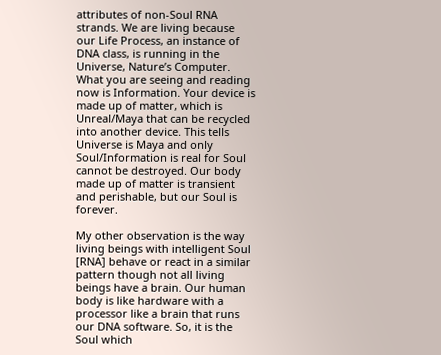attributes of non-Soul RNA strands. We are living because our Life Process, an instance of DNA class, is running in the Universe, Nature’s Computer. What you are seeing and reading now is Information. Your device is made up of matter, which is Unreal/Maya that can be recycled into another device. This tells Universe is Maya and only Soul/Information is real for Soul cannot be destroyed. Our body made up of matter is transient and perishable, but our Soul is forever.

My other observation is the way living beings with intelligent Soul [RNA] behave or react in a similar pattern though not all living beings have a brain. Our human body is like hardware with a processor like a brain that runs our DNA software. So, it is the Soul which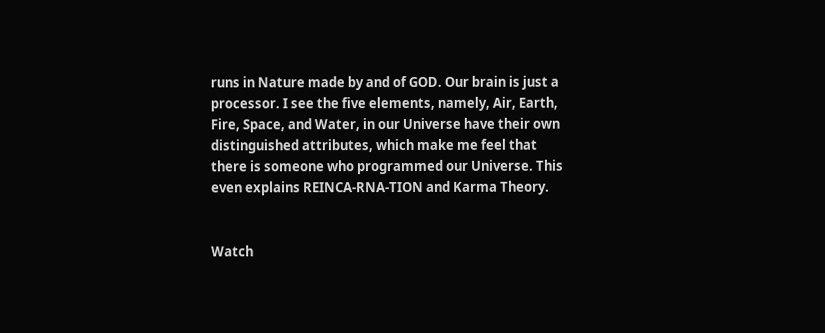runs in Nature made by and of GOD. Our brain is just a processor. I see the five elements, namely, Air, Earth, Fire, Space, and Water, in our Universe have their own distinguished attributes, which make me feel that there is someone who programmed our Universe. This even explains REINCA-RNA-TION and Karma Theory.


Watch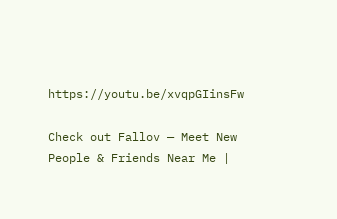https://youtu.be/xvqpGIinsFw

Check out Fallov — Meet New People & Friends Near Me |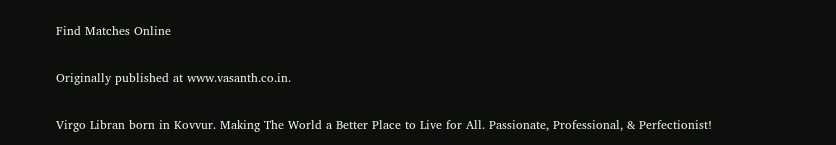Find Matches Online

Originally published at www.vasanth.co.in.

Virgo Libran born in Kovvur. Making The World a Better Place to Live for All. Passionate, Professional, & Perfectionist!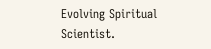Evolving Spiritual Scientist.